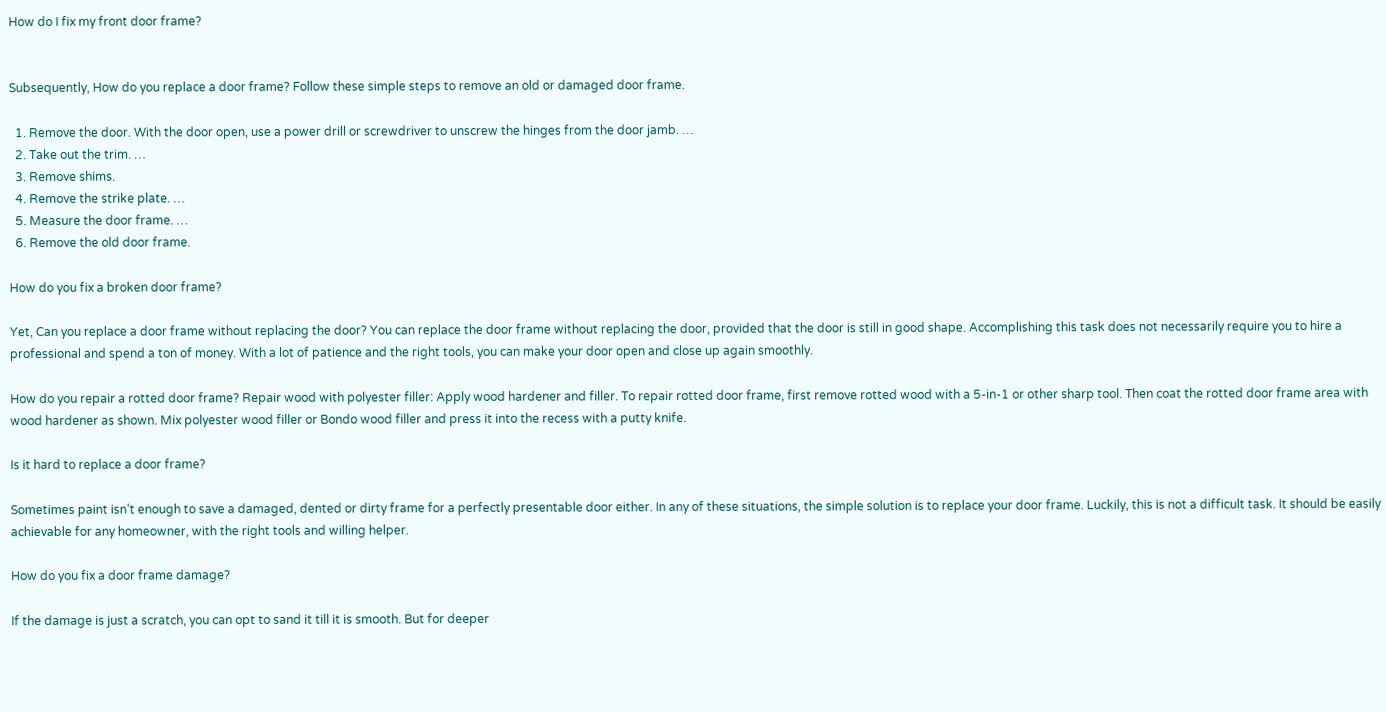How do I fix my front door frame?


Subsequently, How do you replace a door frame? Follow these simple steps to remove an old or damaged door frame.

  1. Remove the door. With the door open, use a power drill or screwdriver to unscrew the hinges from the door jamb. …
  2. Take out the trim. …
  3. Remove shims.
  4. Remove the strike plate. …
  5. Measure the door frame. …
  6. Remove the old door frame.

How do you fix a broken door frame?

Yet, Can you replace a door frame without replacing the door? You can replace the door frame without replacing the door, provided that the door is still in good shape. Accomplishing this task does not necessarily require you to hire a professional and spend a ton of money. With a lot of patience and the right tools, you can make your door open and close up again smoothly.

How do you repair a rotted door frame? Repair wood with polyester filler: Apply wood hardener and filler. To repair rotted door frame, first remove rotted wood with a 5-in-1 or other sharp tool. Then coat the rotted door frame area with wood hardener as shown. Mix polyester wood filler or Bondo wood filler and press it into the recess with a putty knife.

Is it hard to replace a door frame?

Sometimes paint isn’t enough to save a damaged, dented or dirty frame for a perfectly presentable door either. In any of these situations, the simple solution is to replace your door frame. Luckily, this is not a difficult task. It should be easily achievable for any homeowner, with the right tools and willing helper.

How do you fix a door frame damage?

If the damage is just a scratch, you can opt to sand it till it is smooth. But for deeper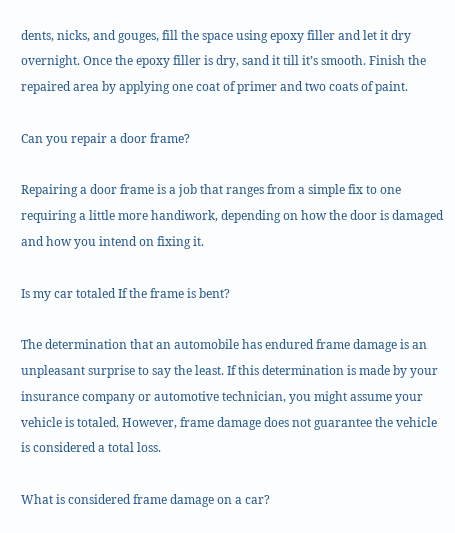dents, nicks, and gouges, fill the space using epoxy filler and let it dry overnight. Once the epoxy filler is dry, sand it till it’s smooth. Finish the repaired area by applying one coat of primer and two coats of paint.

Can you repair a door frame?

Repairing a door frame is a job that ranges from a simple fix to one requiring a little more handiwork, depending on how the door is damaged and how you intend on fixing it.

Is my car totaled If the frame is bent?

The determination that an automobile has endured frame damage is an unpleasant surprise to say the least. If this determination is made by your insurance company or automotive technician, you might assume your vehicle is totaled. However, frame damage does not guarantee the vehicle is considered a total loss.

What is considered frame damage on a car?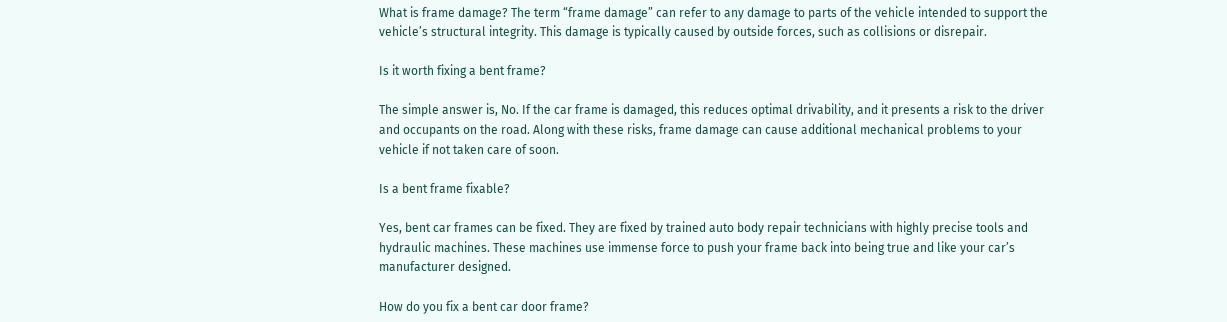What is frame damage? The term “frame damage” can refer to any damage to parts of the vehicle intended to support the vehicle’s structural integrity. This damage is typically caused by outside forces, such as collisions or disrepair.

Is it worth fixing a bent frame?

The simple answer is, No. If the car frame is damaged, this reduces optimal drivability, and it presents a risk to the driver and occupants on the road. Along with these risks, frame damage can cause additional mechanical problems to your vehicle if not taken care of soon.

Is a bent frame fixable?

Yes, bent car frames can be fixed. They are fixed by trained auto body repair technicians with highly precise tools and hydraulic machines. These machines use immense force to push your frame back into being true and like your car’s manufacturer designed.

How do you fix a bent car door frame?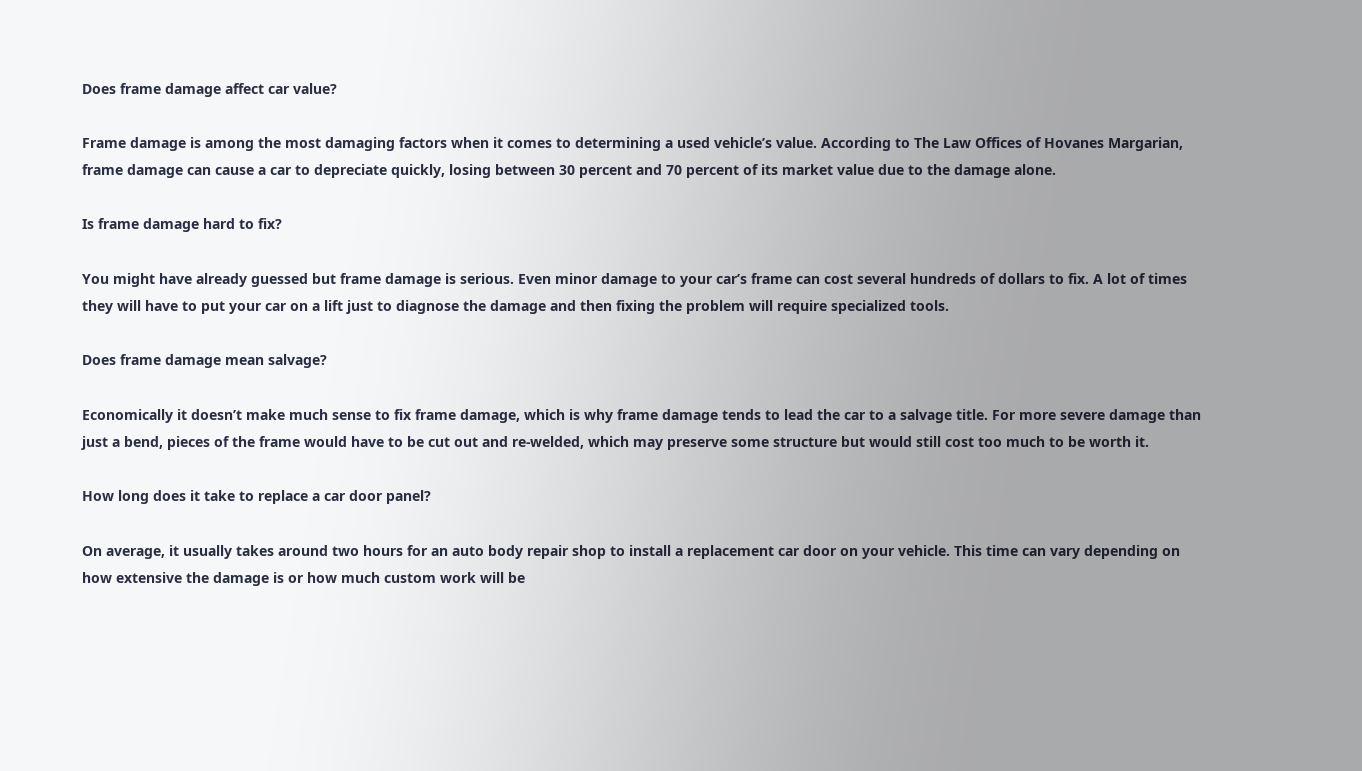Does frame damage affect car value?

Frame damage is among the most damaging factors when it comes to determining a used vehicle’s value. According to The Law Offices of Hovanes Margarian, frame damage can cause a car to depreciate quickly, losing between 30 percent and 70 percent of its market value due to the damage alone.

Is frame damage hard to fix?

You might have already guessed but frame damage is serious. Even minor damage to your car’s frame can cost several hundreds of dollars to fix. A lot of times they will have to put your car on a lift just to diagnose the damage and then fixing the problem will require specialized tools.

Does frame damage mean salvage?

Economically it doesn’t make much sense to fix frame damage, which is why frame damage tends to lead the car to a salvage title. For more severe damage than just a bend, pieces of the frame would have to be cut out and re-welded, which may preserve some structure but would still cost too much to be worth it.

How long does it take to replace a car door panel?

On average, it usually takes around two hours for an auto body repair shop to install a replacement car door on your vehicle. This time can vary depending on how extensive the damage is or how much custom work will be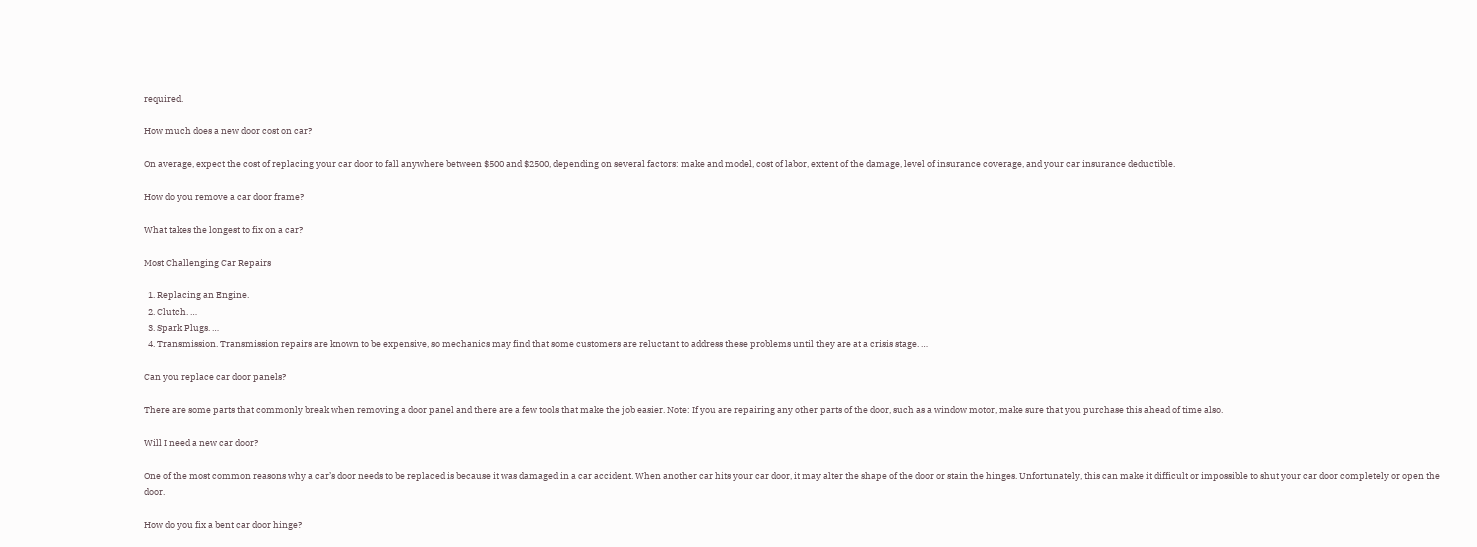required.

How much does a new door cost on car?

On average, expect the cost of replacing your car door to fall anywhere between $500 and $2500, depending on several factors: make and model, cost of labor, extent of the damage, level of insurance coverage, and your car insurance deductible.

How do you remove a car door frame?

What takes the longest to fix on a car?

Most Challenging Car Repairs

  1. Replacing an Engine.
  2. Clutch. …
  3. Spark Plugs. …
  4. Transmission. Transmission repairs are known to be expensive, so mechanics may find that some customers are reluctant to address these problems until they are at a crisis stage. …

Can you replace car door panels?

There are some parts that commonly break when removing a door panel and there are a few tools that make the job easier. Note: If you are repairing any other parts of the door, such as a window motor, make sure that you purchase this ahead of time also.

Will I need a new car door?

One of the most common reasons why a car’s door needs to be replaced is because it was damaged in a car accident. When another car hits your car door, it may alter the shape of the door or stain the hinges. Unfortunately, this can make it difficult or impossible to shut your car door completely or open the door.

How do you fix a bent car door hinge?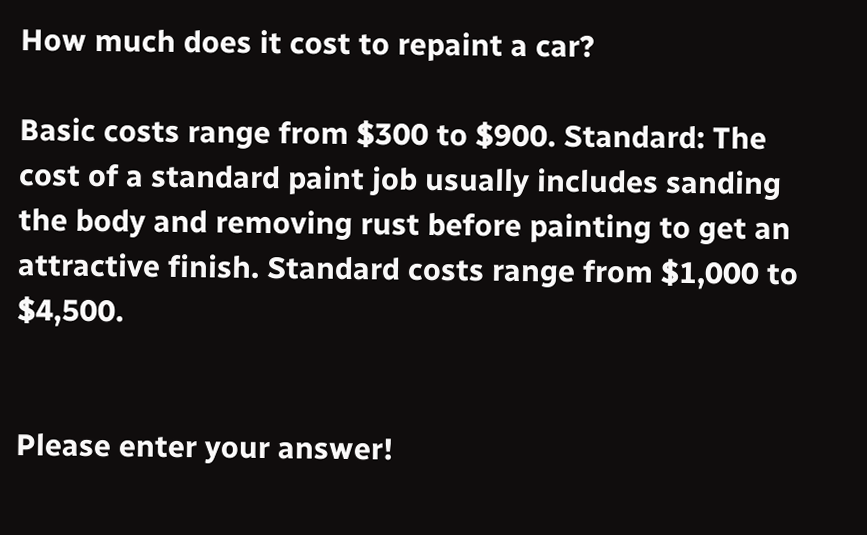How much does it cost to repaint a car?

Basic costs range from $300 to $900. Standard: The cost of a standard paint job usually includes sanding the body and removing rust before painting to get an attractive finish. Standard costs range from $1,000 to $4,500.


Please enter your answer!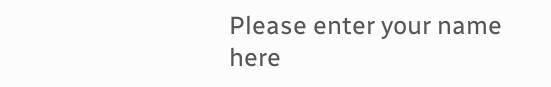Please enter your name here